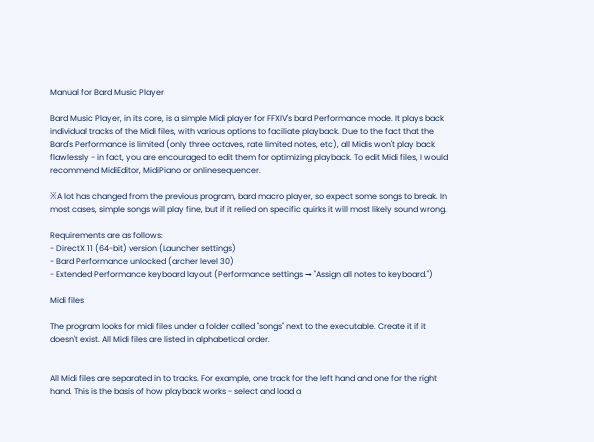Manual for Bard Music Player

Bard Music Player, in its core, is a simple Midi player for FFXIV's bard Performance mode. It plays back individual tracks of the Midi files, with various options to faciliate playback. Due to the fact that the Bard's Performance is limited (only three octaves, rate limited notes, etc), all Midis won't play back flawlessly - in fact, you are encouraged to edit them for optimizing playback. To edit Midi files, I would recommend MidiEditor, MidiPiano or onlinesequencer.

※A lot has changed from the previous program, bard macro player, so expect some songs to break. In most cases, simple songs will play fine, but if it relied on specific quirks it will most likely sound wrong.

Requirements are as follows:
- DirectX 11 (64-bit) version (Launcher settings)
- Bard Performance unlocked (archer level 30)
- Extended Performance keyboard layout (Performance settings → "Assign all notes to keyboard.")

Midi files

The program looks for midi files under a folder called "songs" next to the executable. Create it if it doesn't exist. All Midi files are listed in alphabetical order.


All Midi files are separated in to tracks. For example, one track for the left hand and one for the right hand. This is the basis of how playback works - select and load a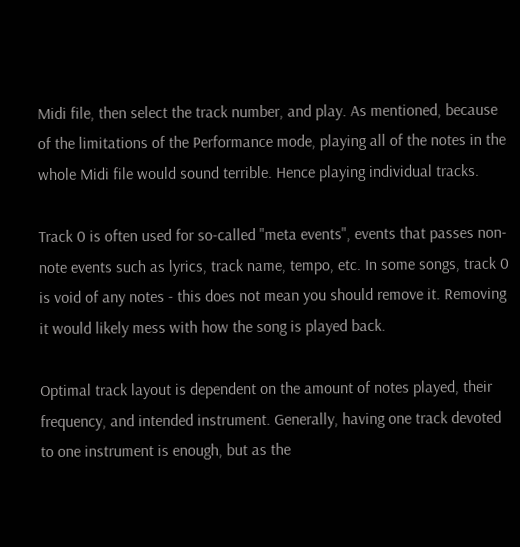Midi file, then select the track number, and play. As mentioned, because of the limitations of the Performance mode, playing all of the notes in the whole Midi file would sound terrible. Hence playing individual tracks.

Track 0 is often used for so-called "meta events", events that passes non-note events such as lyrics, track name, tempo, etc. In some songs, track 0 is void of any notes - this does not mean you should remove it. Removing it would likely mess with how the song is played back.

Optimal track layout is dependent on the amount of notes played, their frequency, and intended instrument. Generally, having one track devoted to one instrument is enough, but as the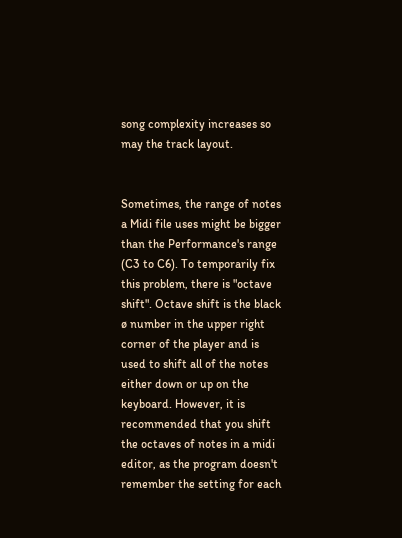song complexity increases so may the track layout.


Sometimes, the range of notes a Midi file uses might be bigger than the Performance's range (C3 to C6). To temporarily fix this problem, there is "octave shift". Octave shift is the black ø number in the upper right corner of the player and is used to shift all of the notes either down or up on the keyboard. However, it is recommended that you shift the octaves of notes in a midi editor, as the program doesn't remember the setting for each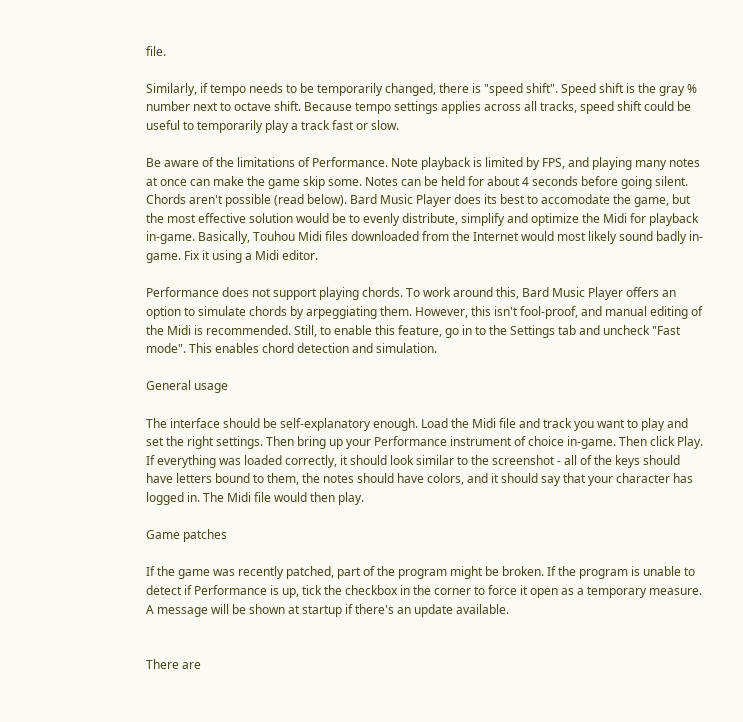file.

Similarly, if tempo needs to be temporarily changed, there is "speed shift". Speed shift is the gray % number next to octave shift. Because tempo settings applies across all tracks, speed shift could be useful to temporarily play a track fast or slow.

Be aware of the limitations of Performance. Note playback is limited by FPS, and playing many notes at once can make the game skip some. Notes can be held for about 4 seconds before going silent. Chords aren't possible (read below). Bard Music Player does its best to accomodate the game, but the most effective solution would be to evenly distribute, simplify and optimize the Midi for playback in-game. Basically, Touhou Midi files downloaded from the Internet would most likely sound badly in-game. Fix it using a Midi editor.

Performance does not support playing chords. To work around this, Bard Music Player offers an option to simulate chords by arpeggiating them. However, this isn't fool-proof, and manual editing of the Midi is recommended. Still, to enable this feature, go in to the Settings tab and uncheck "Fast mode". This enables chord detection and simulation.

General usage

The interface should be self-explanatory enough. Load the Midi file and track you want to play and set the right settings. Then bring up your Performance instrument of choice in-game. Then click Play. If everything was loaded correctly, it should look similar to the screenshot - all of the keys should have letters bound to them, the notes should have colors, and it should say that your character has logged in. The Midi file would then play.

Game patches

If the game was recently patched, part of the program might be broken. If the program is unable to detect if Performance is up, tick the checkbox in the corner to force it open as a temporary measure. A message will be shown at startup if there's an update available.


There are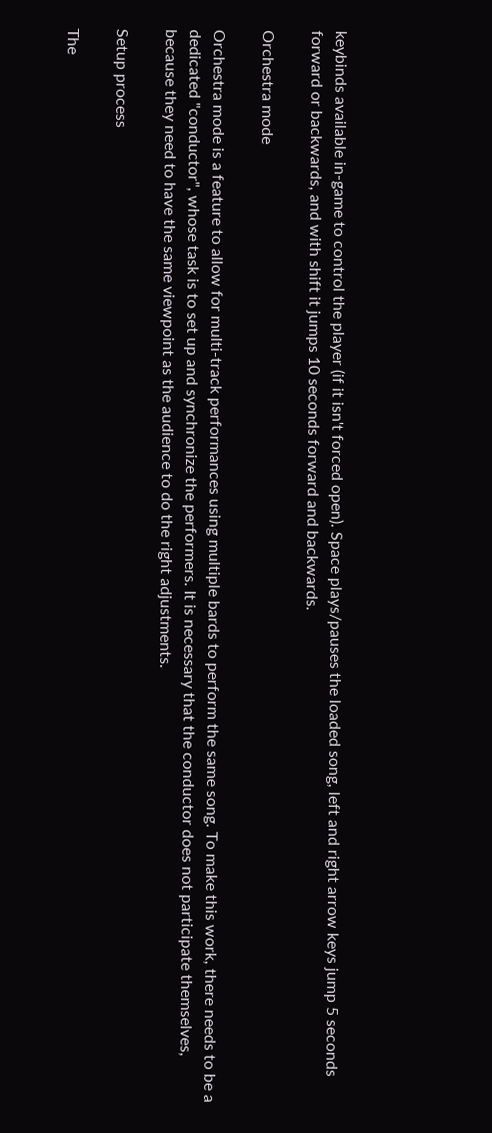keybinds available in-game to control the player (if it isn't forced open). Space plays/pauses the loaded song, left and right arrow keys jump 5 seconds forward or backwards, and with shift it jumps 10 seconds forward and backwards.

Orchestra mode

Orchestra mode is a feature to allow for multi-track performances using multiple bards to perform the same song. To make this work, there needs to be a dedicated "conductor", whose task is to set up and synchronize the performers. It is necessary that the conductor does not participate themselves, because they need to have the same viewpoint as the audience to do the right adjustments.

Setup process

The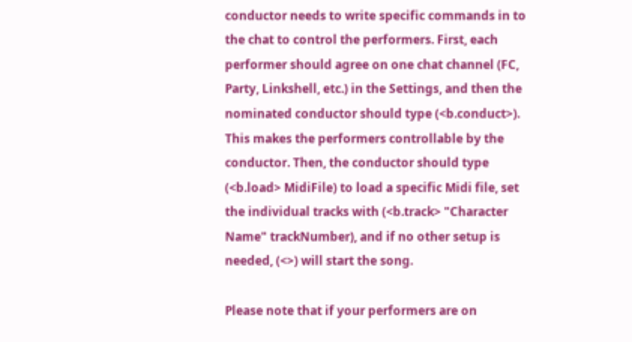conductor needs to write specific commands in to the chat to control the performers. First, each performer should agree on one chat channel (FC, Party, Linkshell, etc.) in the Settings, and then the nominated conductor should type (<b.conduct>). This makes the performers controllable by the conductor. Then, the conductor should type (<b.load> MidiFile) to load a specific Midi file, set the individual tracks with (<b.track> "Character Name" trackNumber), and if no other setup is needed, (<>) will start the song.

Please note that if your performers are on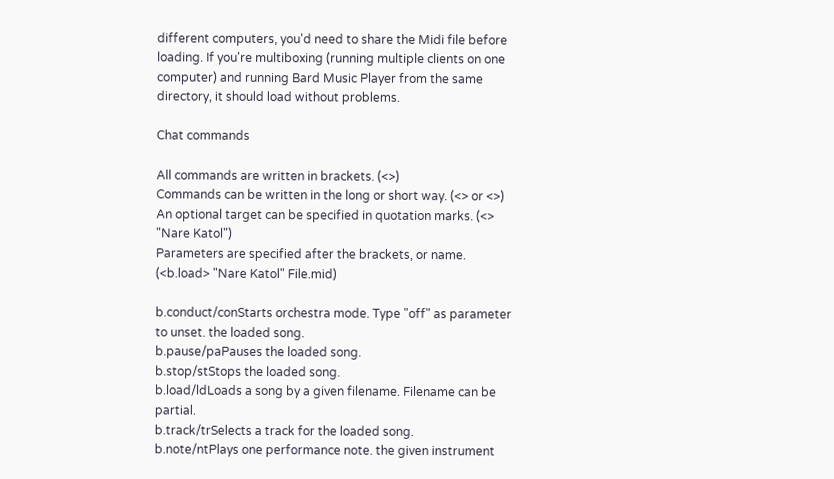different computers, you'd need to share the Midi file before loading. If you're multiboxing (running multiple clients on one computer) and running Bard Music Player from the same directory, it should load without problems.

Chat commands

All commands are written in brackets. (<>)
Commands can be written in the long or short way. (<> or <>)
An optional target can be specified in quotation marks. (<> "Nare Katol")
Parameters are specified after the brackets, or name. (<b.load> "Nare Katol" File.mid)

b.conduct/conStarts orchestra mode. Type "off" as parameter to unset. the loaded song.
b.pause/paPauses the loaded song.
b.stop/stStops the loaded song.
b.load/ldLoads a song by a given filename. Filename can be partial.
b.track/trSelects a track for the loaded song.
b.note/ntPlays one performance note. the given instrument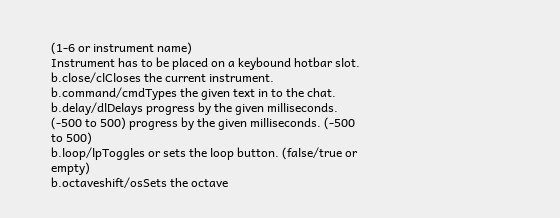(1-6 or instrument name)
Instrument has to be placed on a keybound hotbar slot.
b.close/clCloses the current instrument.
b.command/cmdTypes the given text in to the chat.
b.delay/dlDelays progress by the given milliseconds. (-500 to 500) progress by the given milliseconds. (-500 to 500)
b.loop/lpToggles or sets the loop button. (false/true or empty)
b.octaveshift/osSets the octave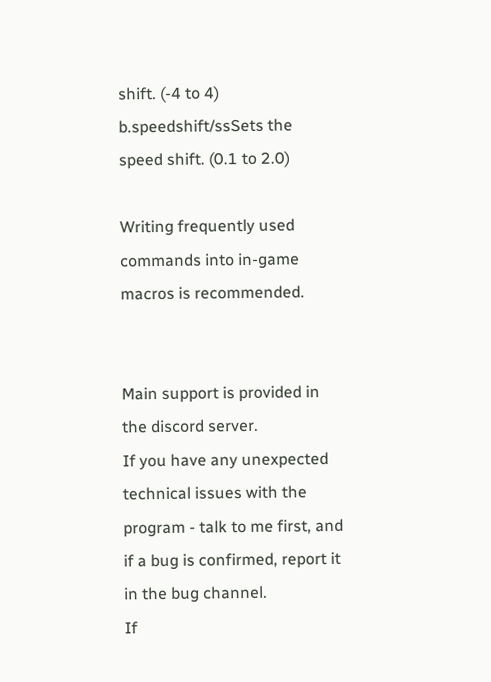shift. (-4 to 4)
b.speedshift/ssSets the speed shift. (0.1 to 2.0)

Writing frequently used commands into in-game macros is recommended.


Main support is provided in the discord server.
If you have any unexpected technical issues with the program - talk to me first, and if a bug is confirmed, report it in the bug channel.
If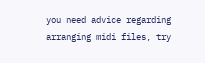you need advice regarding arranging midi files, try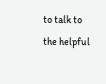to talk to the helpful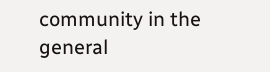community in the general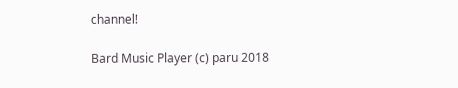channel!

Bard Music Player (c) paru 2018